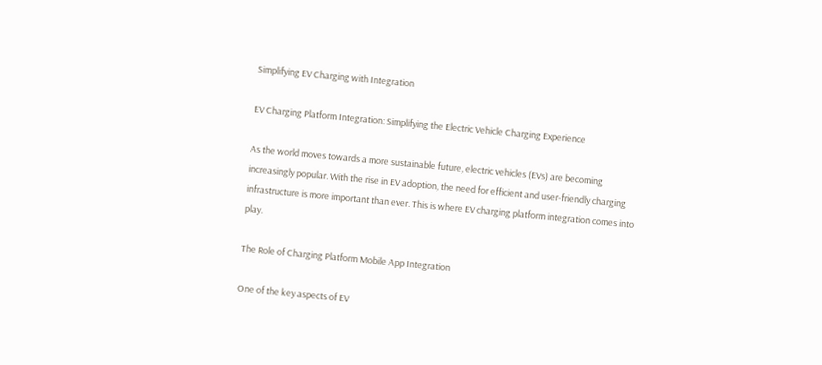Simplifying EV Charging with Integration

EV Charging Platform Integration: Simplifying the Electric Vehicle Charging Experience

As the world moves towards a more sustainable future, electric vehicles (EVs) are becoming increasingly popular. With the rise in EV adoption, the need for efficient and user-friendly charging infrastructure is more important than ever. This is where EV charging platform integration comes into play.

The Role of Charging Platform Mobile App Integration

One of the key aspects of EV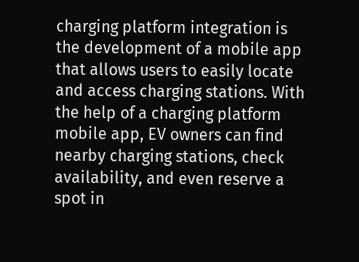charging platform integration is the development of a mobile app that allows users to easily locate and access charging stations. With the help of a charging platform mobile app, EV owners can find nearby charging stations, check availability, and even reserve a spot in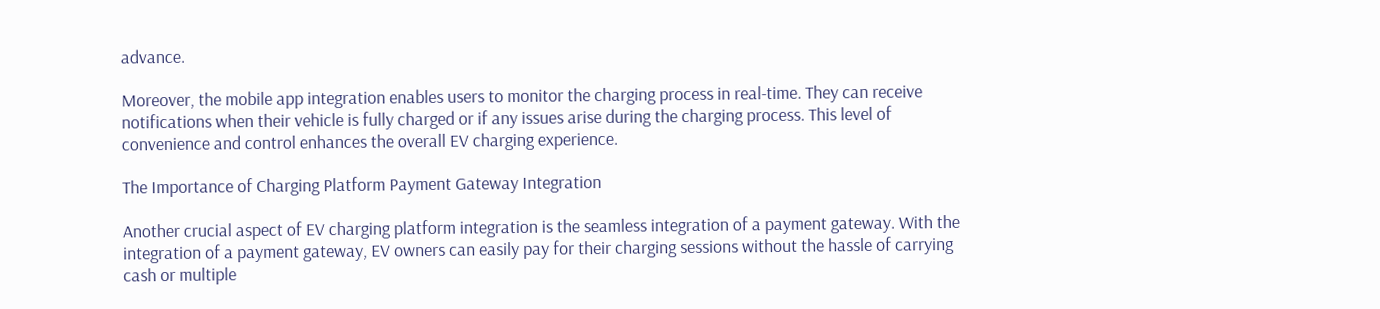advance.

Moreover, the mobile app integration enables users to monitor the charging process in real-time. They can receive notifications when their vehicle is fully charged or if any issues arise during the charging process. This level of convenience and control enhances the overall EV charging experience.

The Importance of Charging Platform Payment Gateway Integration

Another crucial aspect of EV charging platform integration is the seamless integration of a payment gateway. With the integration of a payment gateway, EV owners can easily pay for their charging sessions without the hassle of carrying cash or multiple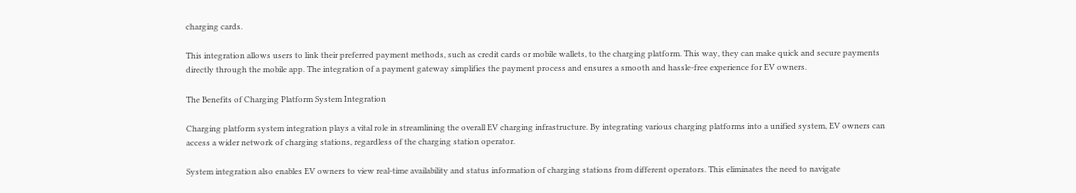charging cards.

This integration allows users to link their preferred payment methods, such as credit cards or mobile wallets, to the charging platform. This way, they can make quick and secure payments directly through the mobile app. The integration of a payment gateway simplifies the payment process and ensures a smooth and hassle-free experience for EV owners.

The Benefits of Charging Platform System Integration

Charging platform system integration plays a vital role in streamlining the overall EV charging infrastructure. By integrating various charging platforms into a unified system, EV owners can access a wider network of charging stations, regardless of the charging station operator.

System integration also enables EV owners to view real-time availability and status information of charging stations from different operators. This eliminates the need to navigate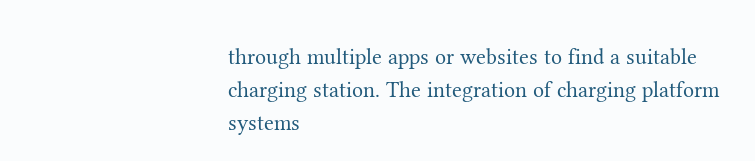through multiple apps or websites to find a suitable charging station. The integration of charging platform systems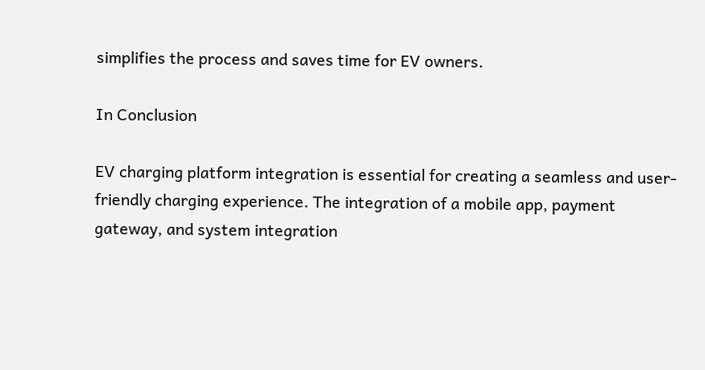simplifies the process and saves time for EV owners.

In Conclusion

EV charging platform integration is essential for creating a seamless and user-friendly charging experience. The integration of a mobile app, payment gateway, and system integration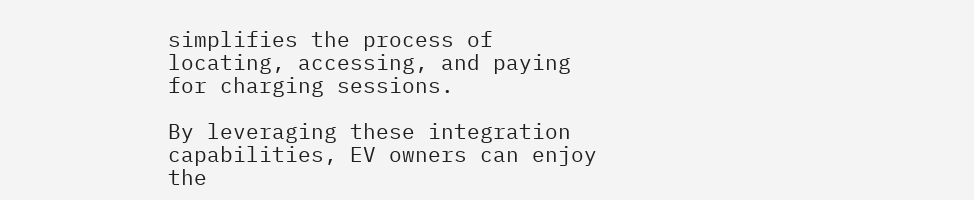simplifies the process of locating, accessing, and paying for charging sessions.

By leveraging these integration capabilities, EV owners can enjoy the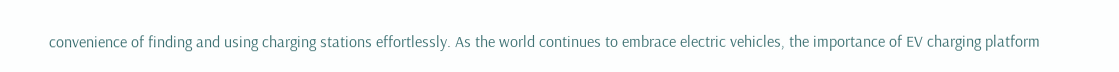convenience of finding and using charging stations effortlessly. As the world continues to embrace electric vehicles, the importance of EV charging platform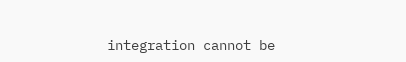integration cannot be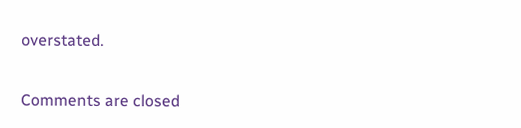overstated.

Comments are closed